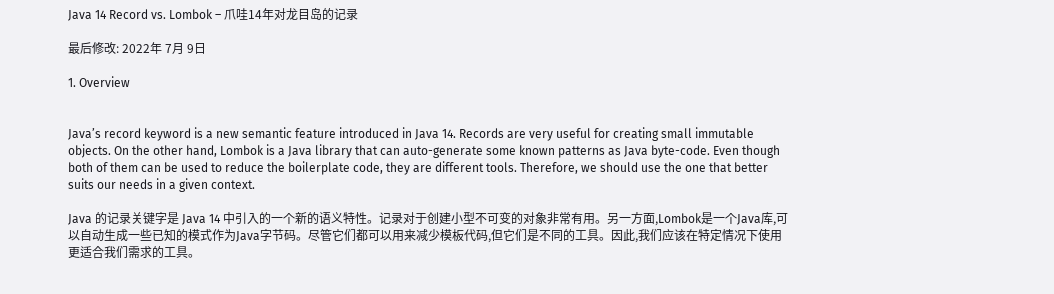Java 14 Record vs. Lombok – 爪哇14年对龙目岛的记录

最后修改: 2022年 7月 9日

1. Overview


Java’s record keyword is a new semantic feature introduced in Java 14. Records are very useful for creating small immutable objects. On the other hand, Lombok is a Java library that can auto-generate some known patterns as Java byte-code. Even though both of them can be used to reduce the boilerplate code, they are different tools. Therefore, we should use the one that better suits our needs in a given context.

Java 的记录关键字是 Java 14 中引入的一个新的语义特性。记录对于创建小型不可变的对象非常有用。另一方面,Lombok是一个Java库,可以自动生成一些已知的模式作为Java字节码。尽管它们都可以用来减少模板代码,但它们是不同的工具。因此,我们应该在特定情况下使用更适合我们需求的工具。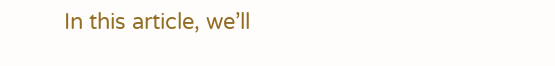In this article, we’ll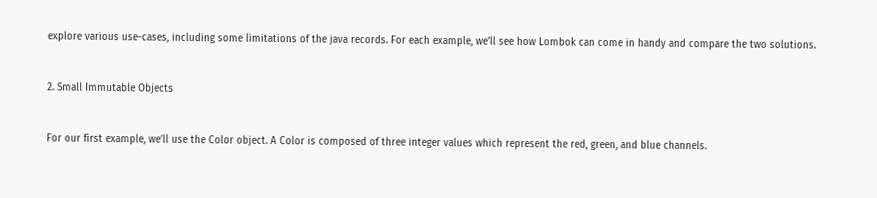explore various use-cases, including some limitations of the java records. For each example, we’ll see how Lombok can come in handy and compare the two solutions.


2. Small Immutable Objects


For our first example, we’ll use the Color object. A Color is composed of three integer values which represent the red, green, and blue channels.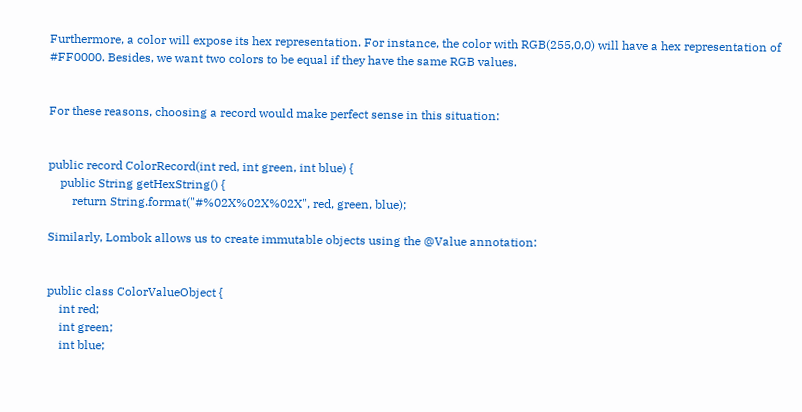Furthermore, a color will expose its hex representation. For instance, the color with RGB(255,0,0) will have a hex representation of #FF0000. Besides, we want two colors to be equal if they have the same RGB values.


For these reasons, choosing a record would make perfect sense in this situation:


public record ColorRecord(int red, int green, int blue) {
    public String getHexString() {
        return String.format("#%02X%02X%02X", red, green, blue);

Similarly, Lombok allows us to create immutable objects using the @Value annotation:


public class ColorValueObject {
    int red;
    int green;
    int blue;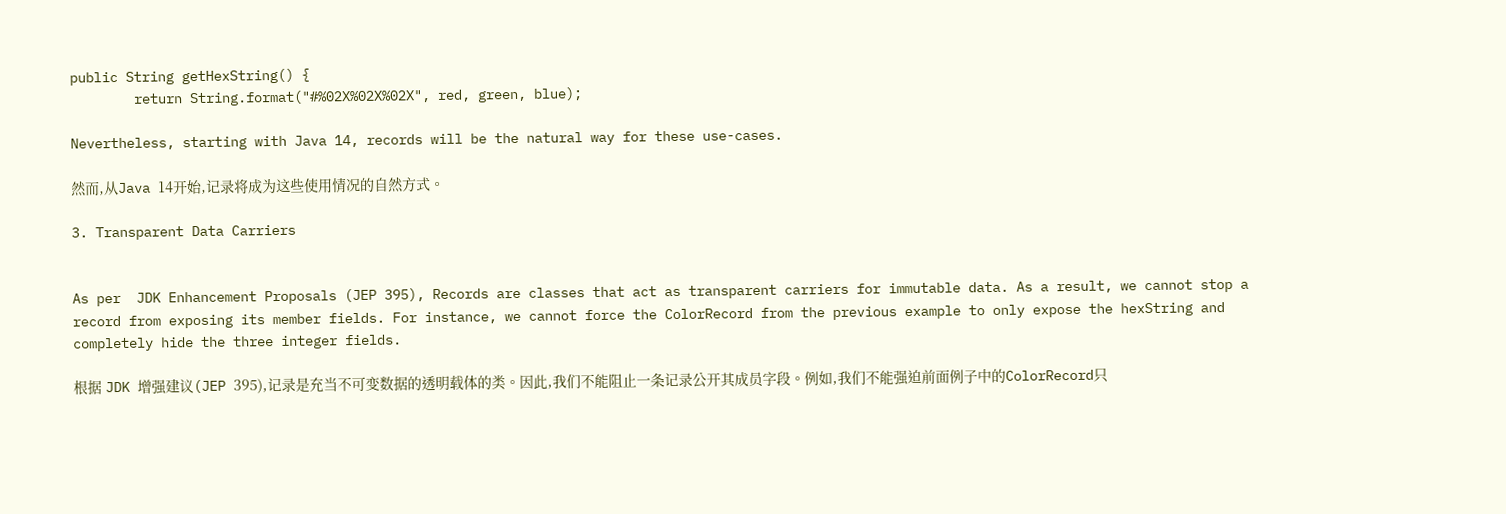public String getHexString() {
        return String.format("#%02X%02X%02X", red, green, blue);

Nevertheless, starting with Java 14, records will be the natural way for these use-cases.

然而,从Java 14开始,记录将成为这些使用情况的自然方式。

3. Transparent Data Carriers


As per  JDK Enhancement Proposals (JEP 395), Records are classes that act as transparent carriers for immutable data. As a result, we cannot stop a record from exposing its member fields. For instance, we cannot force the ColorRecord from the previous example to only expose the hexString and completely hide the three integer fields.

根据 JDK 增强建议(JEP 395),记录是充当不可变数据的透明载体的类。因此,我们不能阻止一条记录公开其成员字段。例如,我们不能强迫前面例子中的ColorRecord只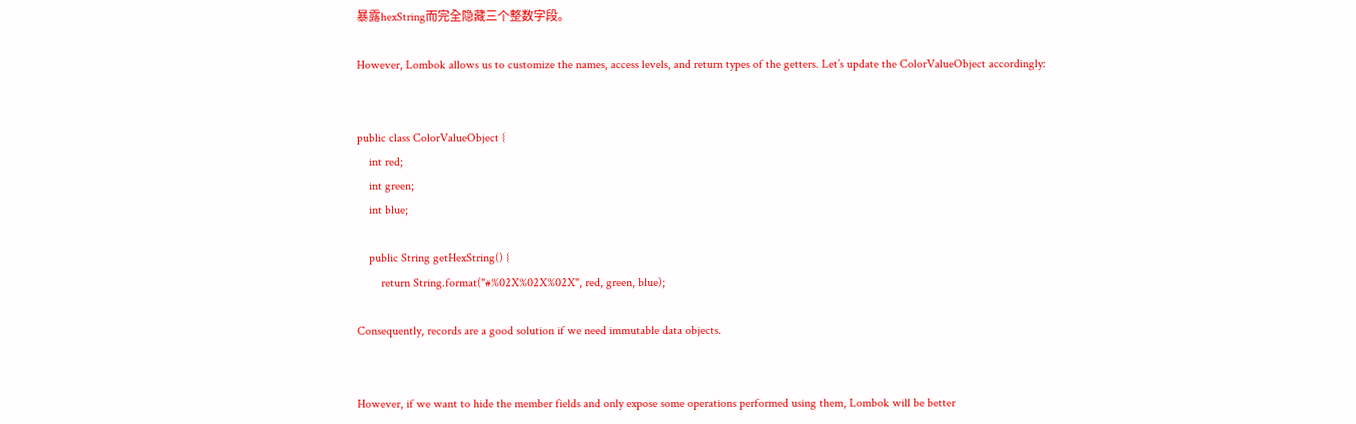暴露hexString而完全隐藏三个整数字段。

However, Lombok allows us to customize the names, access levels, and return types of the getters. Let’s update the ColorValueObject accordingly:


public class ColorValueObject {
    int red;
    int green;
    int blue;

    public String getHexString() {
        return String.format("#%02X%02X%02X", red, green, blue);

Consequently, records are a good solution if we need immutable data objects.


However, if we want to hide the member fields and only expose some operations performed using them, Lombok will be better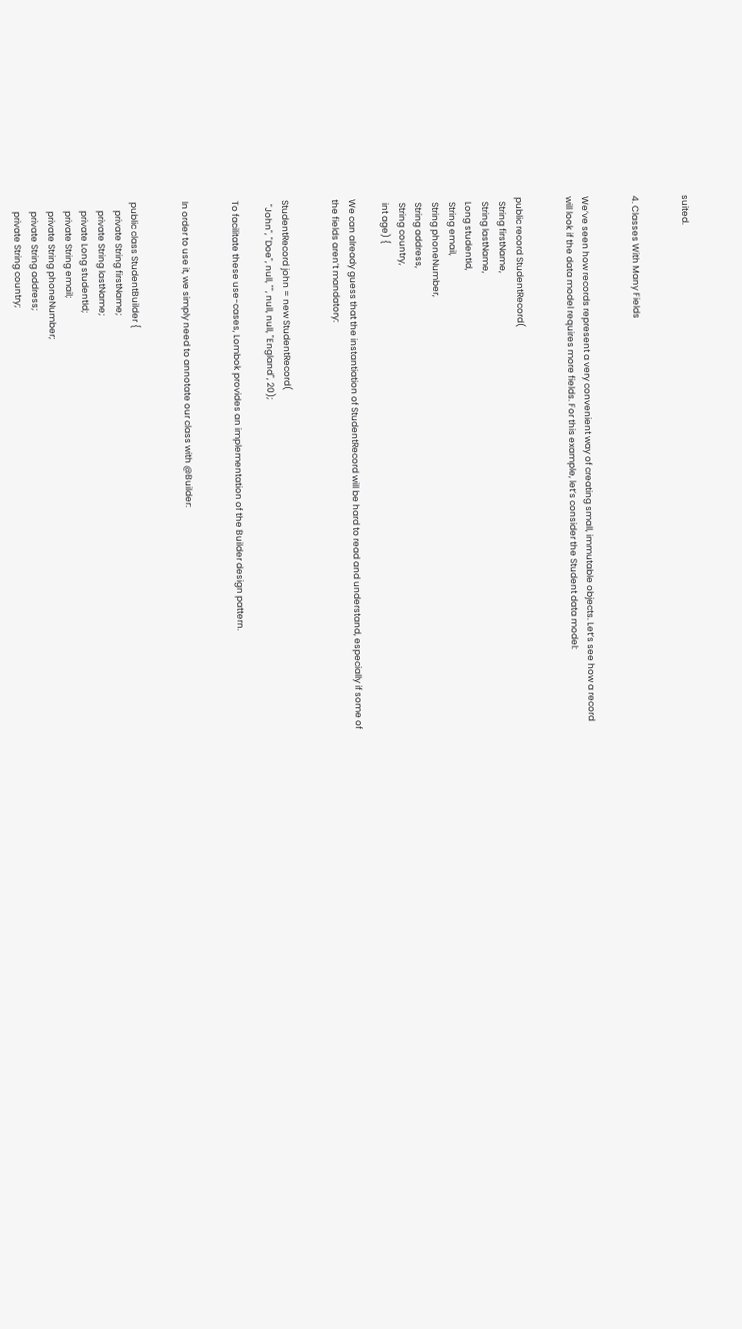suited.


4. Classes With Many Fields


We’ve seen how records represent a very convenient way of creating small, immutable objects. Let’s see how a record will look if the data model requires more fields. For this example, let’s consider the Student data model:


public record StudentRecord(
  String firstName,
  String lastName,
  Long studentId,
  String email,
  String phoneNumber,
  String address,
  String country,
  int age) {

We can already guess that the instantiation of StudentRecord will be hard to read and understand, especially if some of the fields aren’t mandatory:


StudentRecord john = new StudentRecord(
  "John", "Doe", null, "", null, null, "England", 20);

To facilitate these use-cases, Lombok provides an implementation of the Builder design pattern.


In order to use it, we simply need to annotate our class with @Builder:


public class StudentBuilder {
    private String firstName;
    private String lastName;
    private Long studentId;
    private String email;
    private String phoneNumber;
    private String address;
    private String country;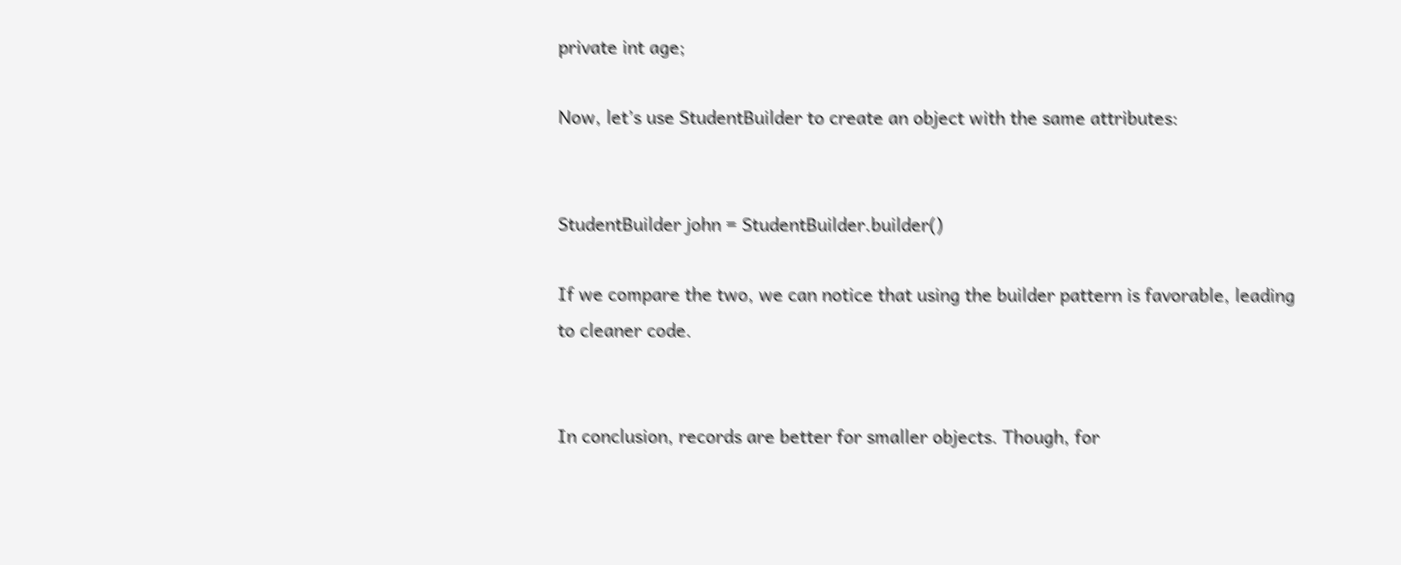private int age;

Now, let’s use StudentBuilder to create an object with the same attributes:


StudentBuilder john = StudentBuilder.builder()

If we compare the two, we can notice that using the builder pattern is favorable, leading to cleaner code.


In conclusion, records are better for smaller objects. Though, for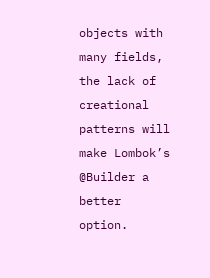objects with many fields, the lack of creational patterns will make Lombok’s @Builder a better option.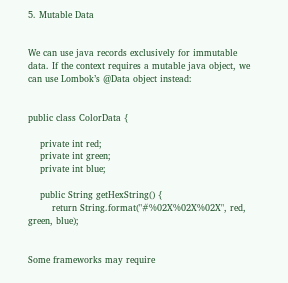5. Mutable Data


We can use java records exclusively for immutable data. If the context requires a mutable java object, we can use Lombok’s @Data object instead:


public class ColorData {

    private int red;
    private int green;
    private int blue;

    public String getHexString() {
        return String.format("#%02X%02X%02X", red, green, blue);


Some frameworks may require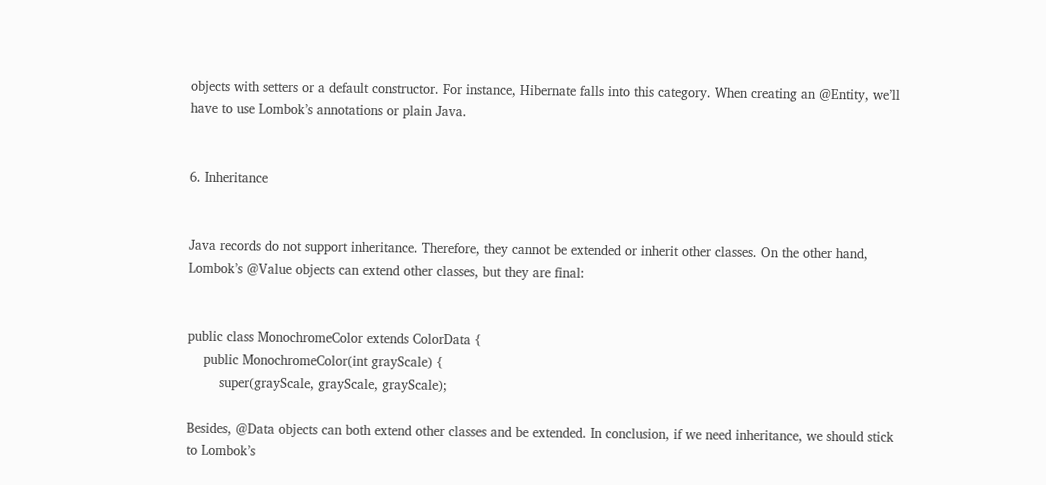objects with setters or a default constructor. For instance, Hibernate falls into this category. When creating an @Entity, we’ll have to use Lombok’s annotations or plain Java.


6. Inheritance


Java records do not support inheritance. Therefore, they cannot be extended or inherit other classes. On the other hand, Lombok’s @Value objects can extend other classes, but they are final:


public class MonochromeColor extends ColorData {
    public MonochromeColor(int grayScale) {
        super(grayScale, grayScale, grayScale);

Besides, @Data objects can both extend other classes and be extended. In conclusion, if we need inheritance, we should stick to Lombok’s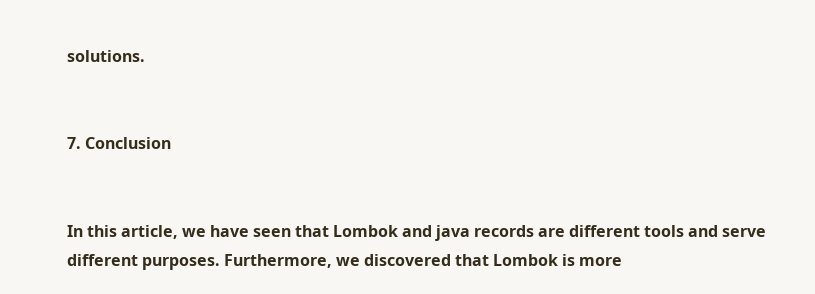solutions.


7. Conclusion


In this article, we have seen that Lombok and java records are different tools and serve different purposes. Furthermore, we discovered that Lombok is more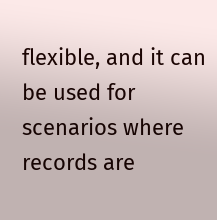flexible, and it can be used for scenarios where records are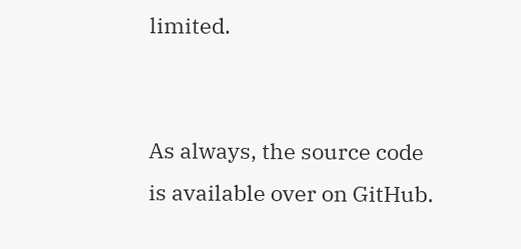limited.


As always, the source code is available over on GitHub.